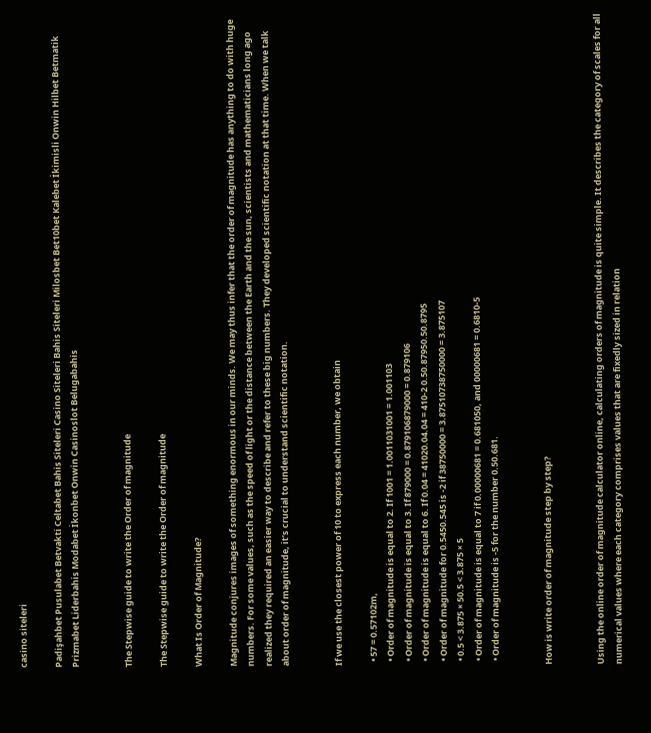casino siteleri

Padişahbet Pusulabet Betvakti Celtabet Bahis Siteleri Casino Siteleri Bahis Siteleri Milosbet Bet10bet Kalebet İkimisli Onwin Hilbet Betmatik Prizmabet Liderbahis Modabet İkonbet Onwin Casinoslot Belugabahis


The Stepwise guide to write the Order of magnitude

The Stepwise guide to write the Order of magnitude

What Is Order of Magnitude?

Magnitude conjures images of something enormous in our minds. We may thus infer that the order of magnitude has anything to do with huge numbers. For some values, such as the speed of light or the distance between the Earth and the sun, scientists and mathematicians long ago realized they required an easier way to describe and refer to these big numbers. They developed scientific notation at that time. When we talk about order of magnitude, it’s crucial to understand scientific notation.


If we use the closest power of 10 to express each number, we obtain

  • 57 = 0.57102m,
  • Order of magnitude is equal to 2. If 1001 = 1.0011031001 = 1.001103
  • Order of magnitude is equal to 3. If 879000 = 0.879106879000 = 0.879106
  • Order of magnitude is equal to 6. If 0.04 = 41020.04.04 = 410-2 0.50.87950.50.8795
  • Order of magnitude for 0.5450.545 is -2 if 38750000 = 3.87510738750000 = 3.875107
  • 0.5 < 3.875 × 50.5 < 3.875 × 5
  • Order of magnitude is equal to 7 if 0.00000681 = 0.681050, and 00000681 = 0.6810-5
  • Order of magnitude is -5 for the number 0.50.681.


How is write order of magnitude step by step?


Using the online order of magnitude calculator online, calculating orders of magnitude is quite simple. It describes the category of scales for all numerical values where each category comprises values that are fixedly sized in relation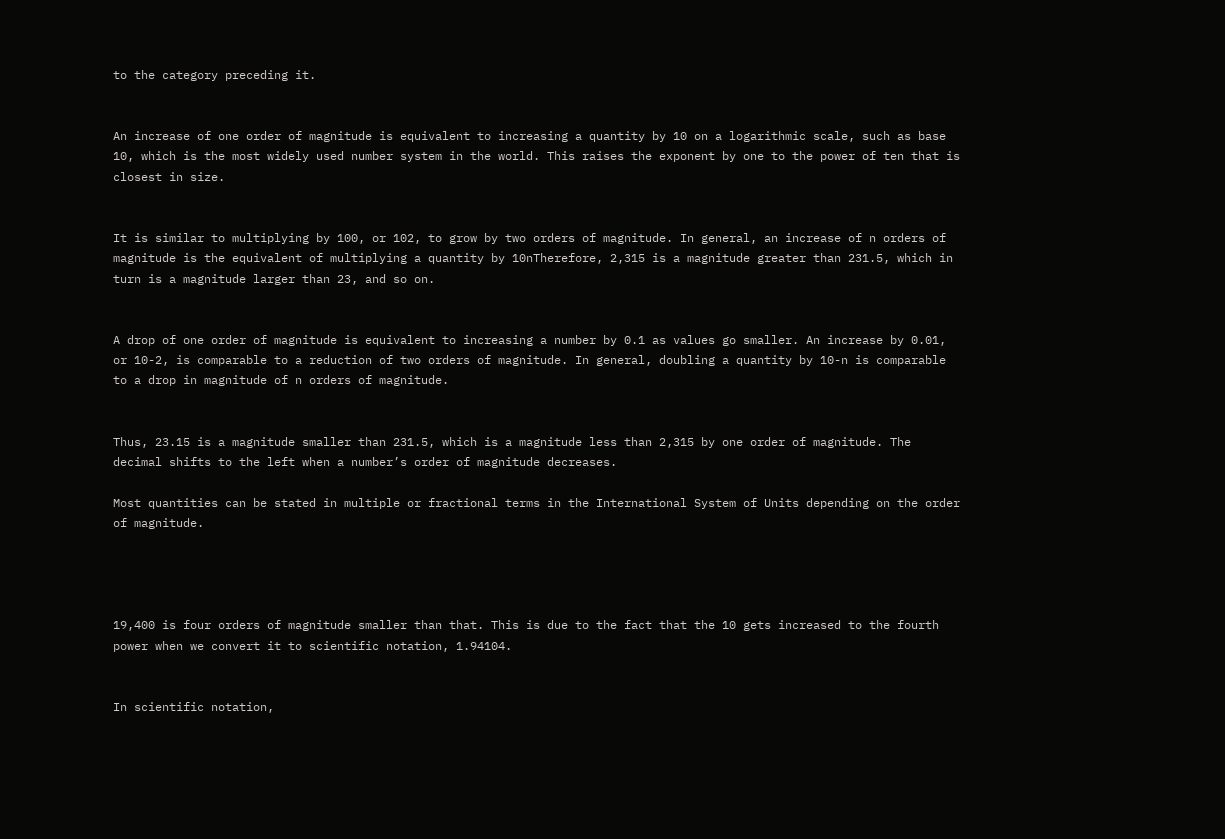to the category preceding it.


An increase of one order of magnitude is equivalent to increasing a quantity by 10 on a logarithmic scale, such as base 10, which is the most widely used number system in the world. This raises the exponent by one to the power of ten that is closest in size.


It is similar to multiplying by 100, or 102, to grow by two orders of magnitude. In general, an increase of n orders of magnitude is the equivalent of multiplying a quantity by 10nTherefore, 2,315 is a magnitude greater than 231.5, which in turn is a magnitude larger than 23, and so on.


A drop of one order of magnitude is equivalent to increasing a number by 0.1 as values go smaller. An increase by 0.01, or 10-2, is comparable to a reduction of two orders of magnitude. In general, doubling a quantity by 10-n is comparable to a drop in magnitude of n orders of magnitude.


Thus, 23.15 is a magnitude smaller than 231.5, which is a magnitude less than 2,315 by one order of magnitude. The decimal shifts to the left when a number’s order of magnitude decreases.

Most quantities can be stated in multiple or fractional terms in the International System of Units depending on the order of magnitude.




19,400 is four orders of magnitude smaller than that. This is due to the fact that the 10 gets increased to the fourth power when we convert it to scientific notation, 1.94104.


In scientific notation,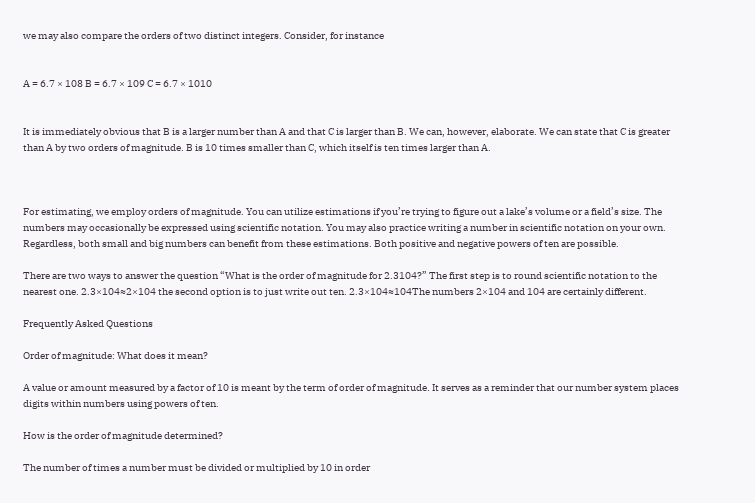we may also compare the orders of two distinct integers. Consider, for instance


A = 6.7 × 108 B = 6.7 × 109 C = 6.7 × 1010


It is immediately obvious that B is a larger number than A and that C is larger than B. We can, however, elaborate. We can state that C is greater than A by two orders of magnitude. B is 10 times smaller than C, which itself is ten times larger than A.



For estimating, we employ orders of magnitude. You can utilize estimations if you’re trying to figure out a lake’s volume or a field’s size. The numbers may occasionally be expressed using scientific notation. You may also practice writing a number in scientific notation on your own. Regardless, both small and big numbers can benefit from these estimations. Both positive and negative powers of ten are possible.

There are two ways to answer the question “What is the order of magnitude for 2.3104?” The first step is to round scientific notation to the nearest one. 2.3×104≈2×104 the second option is to just write out ten. 2.3×104≈104The numbers 2×104 and 104 are certainly different.

Frequently Asked Questions

Order of magnitude: What does it mean?

A value or amount measured by a factor of 10 is meant by the term of order of magnitude. It serves as a reminder that our number system places digits within numbers using powers of ten.

How is the order of magnitude determined?

The number of times a number must be divided or multiplied by 10 in order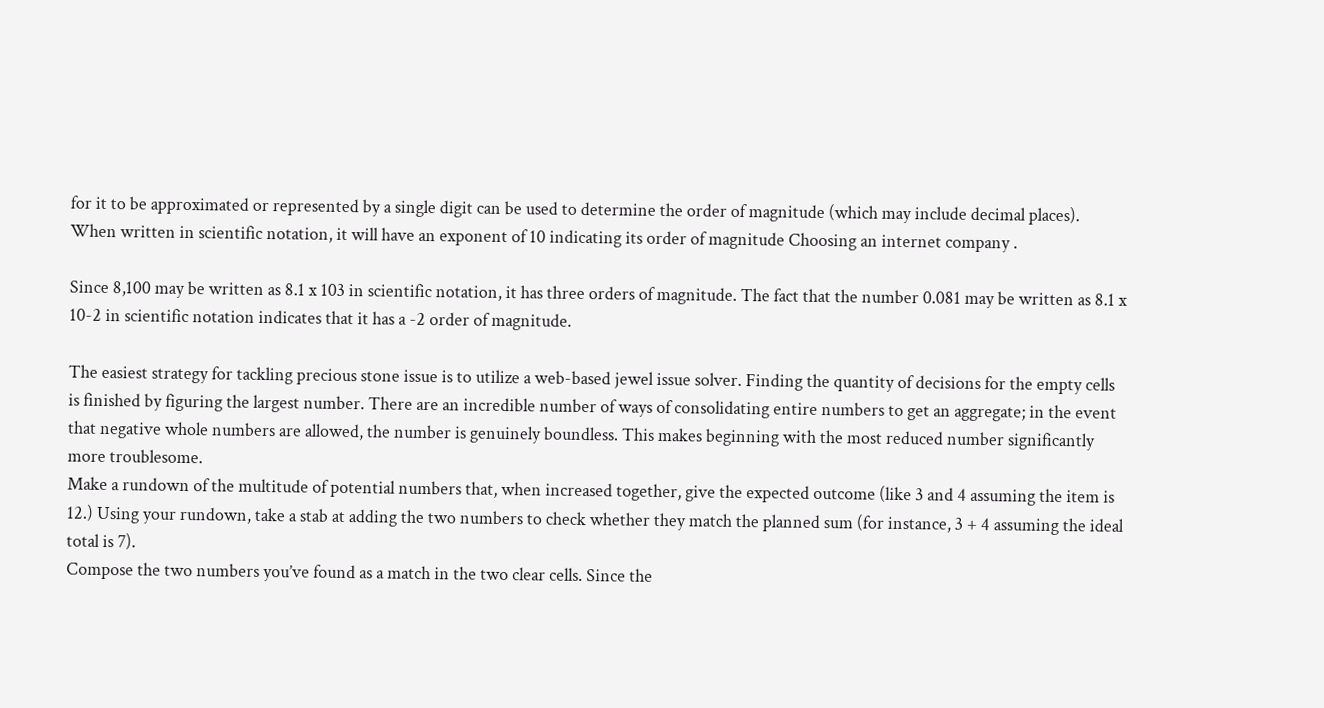for it to be approximated or represented by a single digit can be used to determine the order of magnitude (which may include decimal places). When written in scientific notation, it will have an exponent of 10 indicating its order of magnitude Choosing an internet company .

Since 8,100 may be written as 8.1 x 103 in scientific notation, it has three orders of magnitude. The fact that the number 0.081 may be written as 8.1 x 10-2 in scientific notation indicates that it has a -2 order of magnitude.

The easiest strategy for tackling precious stone issue is to utilize a web-based jewel issue solver. Finding the quantity of decisions for the empty cells is finished by figuring the largest number. There are an incredible number of ways of consolidating entire numbers to get an aggregate; in the event that negative whole numbers are allowed, the number is genuinely boundless. This makes beginning with the most reduced number significantly more troublesome.
Make a rundown of the multitude of potential numbers that, when increased together, give the expected outcome (like 3 and 4 assuming the item is 12.) Using your rundown, take a stab at adding the two numbers to check whether they match the planned sum (for instance, 3 + 4 assuming the ideal total is 7).
Compose the two numbers you’ve found as a match in the two clear cells. Since the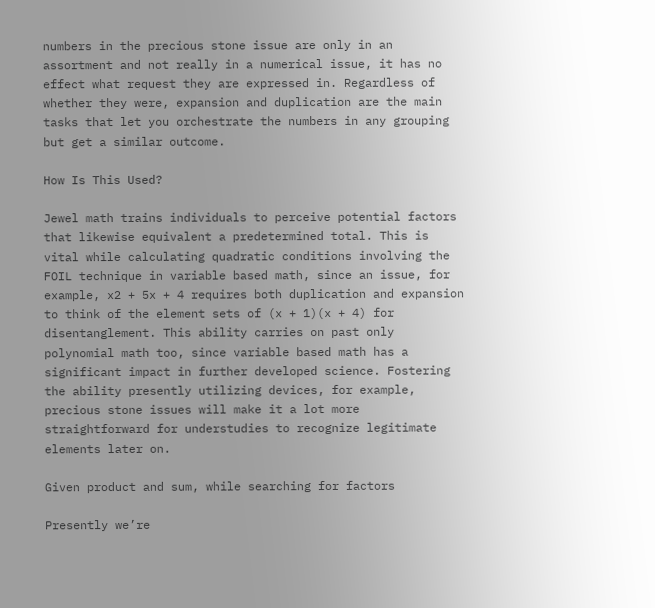numbers in the precious stone issue are only in an assortment and not really in a numerical issue, it has no effect what request they are expressed in. Regardless of whether they were, expansion and duplication are the main tasks that let you orchestrate the numbers in any grouping but get a similar outcome.

How Is This Used?

Jewel math trains individuals to perceive potential factors that likewise equivalent a predetermined total. This is vital while calculating quadratic conditions involving the FOIL technique in variable based math, since an issue, for example, x2 + 5x + 4 requires both duplication and expansion to think of the element sets of (x + 1)(x + 4) for disentanglement. This ability carries on past only polynomial math too, since variable based math has a significant impact in further developed science. Fostering the ability presently utilizing devices, for example, precious stone issues will make it a lot more straightforward for understudies to recognize legitimate elements later on.

Given product and sum, while searching for factors

Presently we’re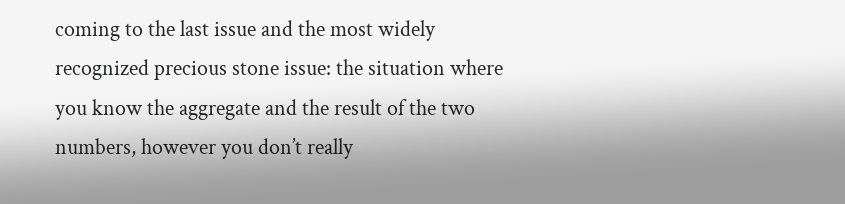coming to the last issue and the most widely recognized precious stone issue: the situation where you know the aggregate and the result of the two numbers, however you don’t really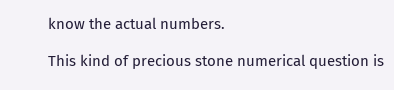know the actual numbers.

This kind of precious stone numerical question is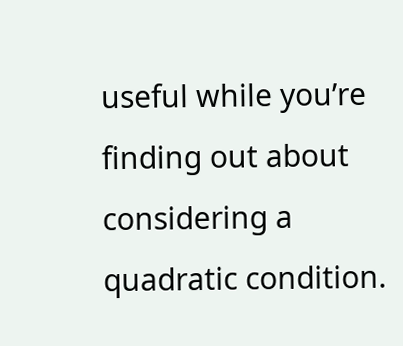useful while you’re finding out about considering a quadratic condition.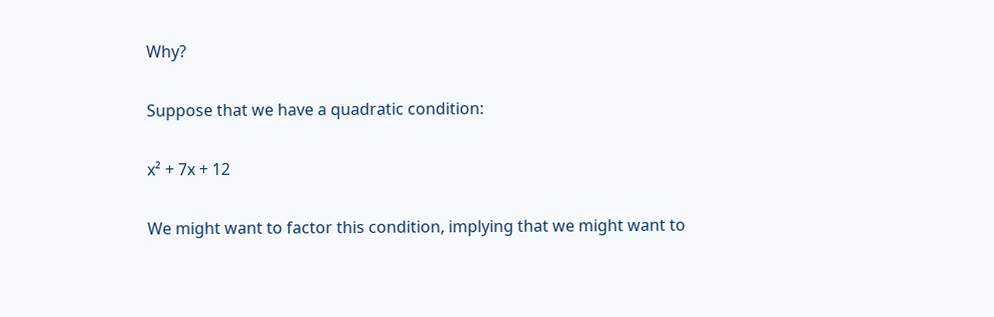Why?

Suppose that we have a quadratic condition:

x² + 7x + 12

We might want to factor this condition, implying that we might want to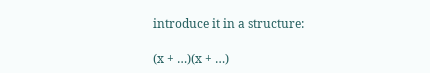introduce it in a structure:

(x + …)(x + …)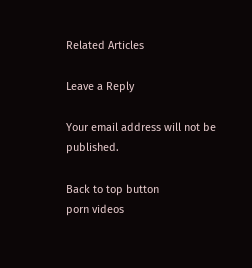Related Articles

Leave a Reply

Your email address will not be published.

Back to top button
porn videos